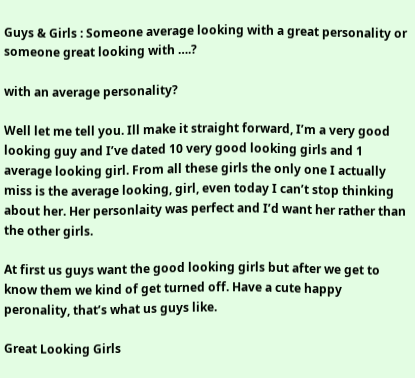Guys & Girls : Someone average looking with a great personality or someone great looking with ….?

with an average personality?

Well let me tell you. Ill make it straight forward, I’m a very good looking guy and I’ve dated 10 very good looking girls and 1 average looking girl. From all these girls the only one I actually miss is the average looking, girl, even today I can’t stop thinking about her. Her personlaity was perfect and I’d want her rather than the other girls.

At first us guys want the good looking girls but after we get to know them we kind of get turned off. Have a cute happy peronality, that’s what us guys like.

Great Looking Girls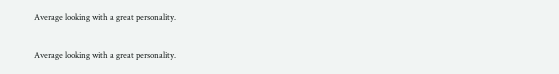Average looking with a great personality.

Average looking with a great personality.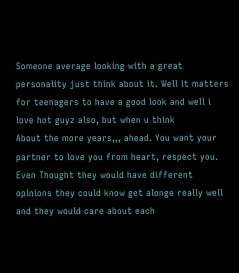Someone average looking with a great personality just think about it. Well it matters for teenagers to have a good look and well i love hot guyz also, but when u think
About the more years,,, ahead. You want your partner to love you from heart, respect you. Even Thought they would have different opinions they could know get alonge really well and they would care about each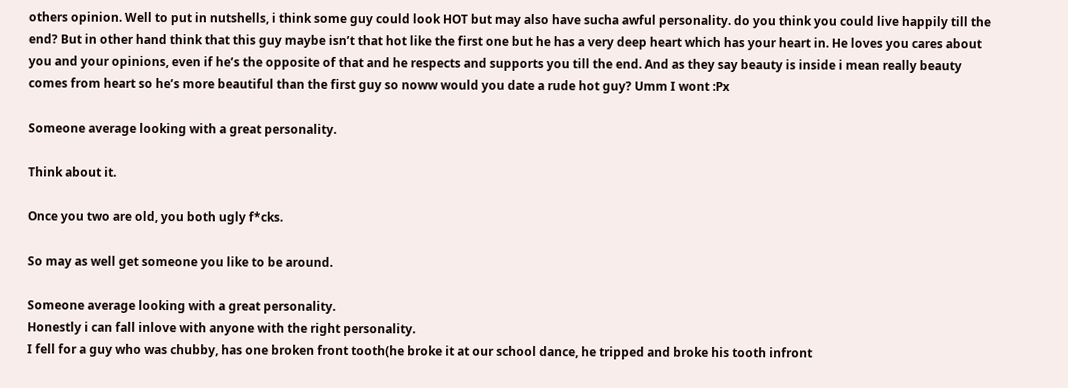others opinion. Well to put in nutshells, i think some guy could look HOT but may also have sucha awful personality. do you think you could live happily till the end? But in other hand think that this guy maybe isn’t that hot like the first one but he has a very deep heart which has your heart in. He loves you cares about you and your opinions, even if he’s the opposite of that and he respects and supports you till the end. And as they say beauty is inside i mean really beauty comes from heart so he’s more beautiful than the first guy so noww would you date a rude hot guy? Umm I wont :Px

Someone average looking with a great personality.

Think about it.

Once you two are old, you both ugly f*cks.

So may as well get someone you like to be around.

Someone average looking with a great personality.
Honestly i can fall inlove with anyone with the right personality.
I fell for a guy who was chubby, has one broken front tooth(he broke it at our school dance, he tripped and broke his tooth infront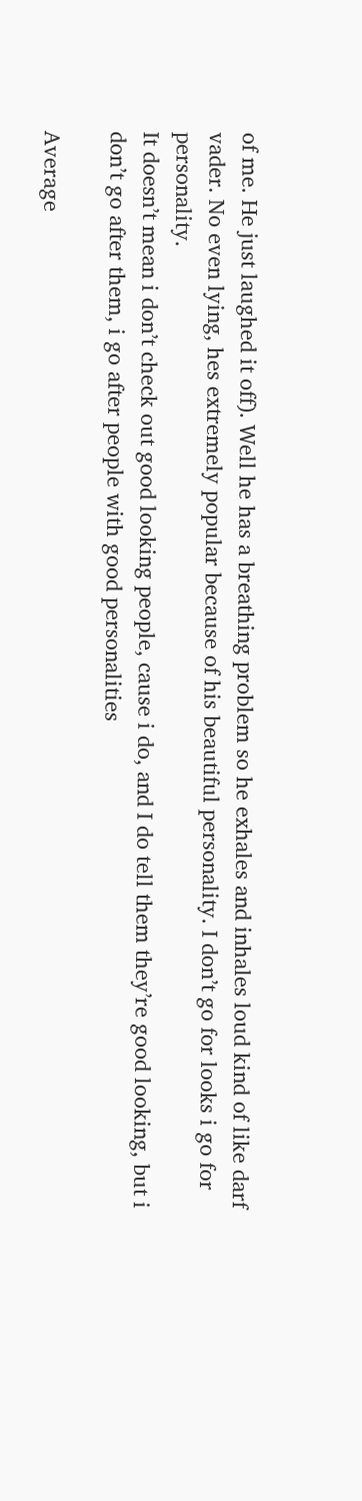of me. He just laughed it off). Well he has a breathing problem so he exhales and inhales loud kind of like darf vader. No even lying, hes extremely popular because of his beautiful personality. I don’t go for looks i go for personality.
It doesn’t mean i don’t check out good looking people, cause i do, and I do tell them they’re good looking, but i don’t go after them, i go after people with good personalities

Average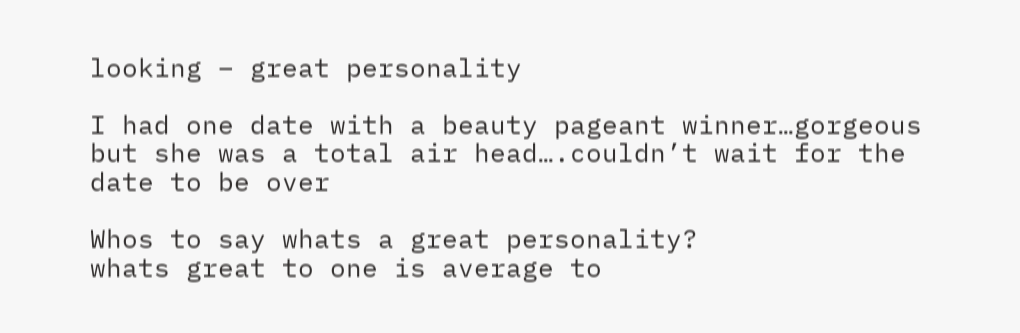looking – great personality

I had one date with a beauty pageant winner…gorgeous but she was a total air head….couldn’t wait for the date to be over

Whos to say whats a great personality?
whats great to one is average to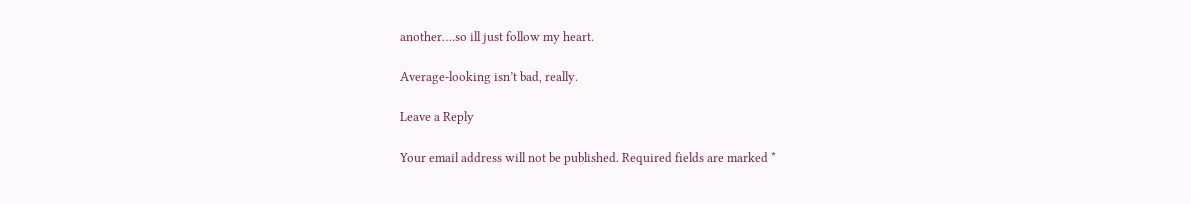another….so ill just follow my heart.

Average-looking isn’t bad, really.

Leave a Reply

Your email address will not be published. Required fields are marked *